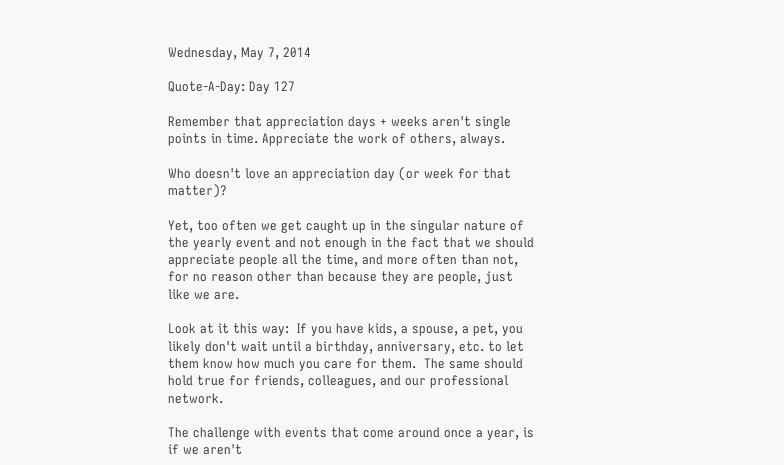Wednesday, May 7, 2014

Quote-A-Day: Day 127

Remember that appreciation days + weeks aren't single points in time. Appreciate the work of others, always.

Who doesn't love an appreciation day (or week for that matter)?

Yet, too often we get caught up in the singular nature of the yearly event and not enough in the fact that we should appreciate people all the time, and more often than not, for no reason other than because they are people, just like we are.

Look at it this way:  If you have kids, a spouse, a pet, you likely don't wait until a birthday, anniversary, etc. to let them know how much you care for them.  The same should hold true for friends, colleagues, and our professional network.

The challenge with events that come around once a year, is if we aren't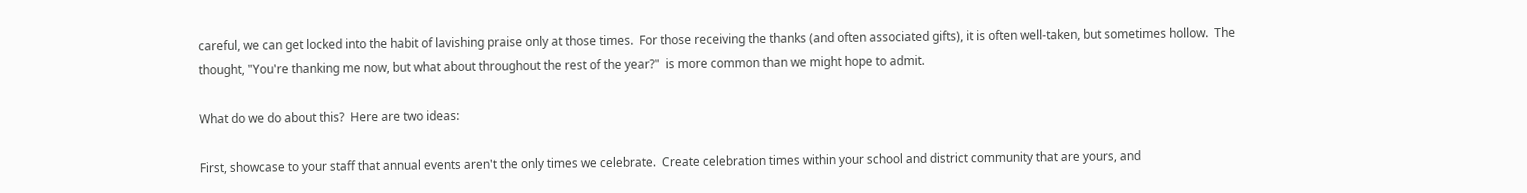careful, we can get locked into the habit of lavishing praise only at those times.  For those receiving the thanks (and often associated gifts), it is often well-taken, but sometimes hollow.  The thought, "You're thanking me now, but what about throughout the rest of the year?"  is more common than we might hope to admit.

What do we do about this?  Here are two ideas:

First, showcase to your staff that annual events aren't the only times we celebrate.  Create celebration times within your school and district community that are yours, and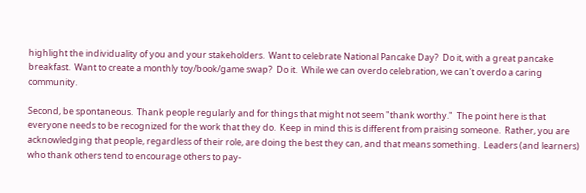highlight the individuality of you and your stakeholders.  Want to celebrate National Pancake Day?  Do it, with a great pancake breakfast.  Want to create a monthly toy/book/game swap?  Do it.  While we can overdo celebration, we can't overdo a caring community.

Second, be spontaneous.  Thank people regularly and for things that might not seem "thank worthy."  The point here is that everyone needs to be recognized for the work that they do.  Keep in mind this is different from praising someone.  Rather, you are acknowledging that people, regardless of their role, are doing the best they can, and that means something.  Leaders (and learners) who thank others tend to encourage others to pay-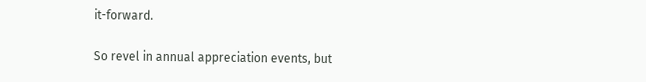it-forward.

So revel in annual appreciation events, but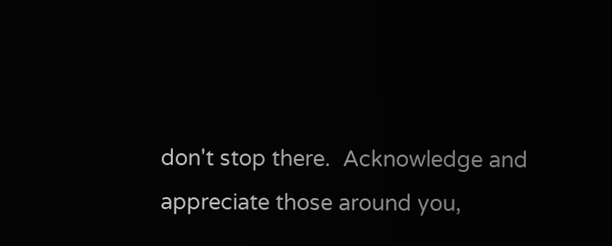don't stop there.  Acknowledge and appreciate those around you,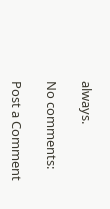always.

No comments:

Post a Comment